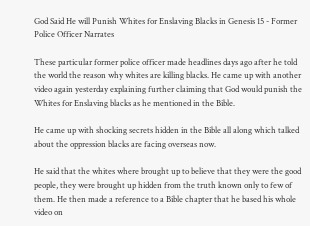God Said He will Punish Whites for Enslaving Blacks in Genesis 15 - Former Police Officer Narrates

These particular former police officer made headlines days ago after he told the world the reason why whites are killing blacks. He came up with another video again yesterday explaining further claiming that God would punish the Whites for Enslaving blacks as he mentioned in the Bible.

He came up with shocking secrets hidden in the Bible all along which talked about the oppression blacks are facing overseas now.

He said that the whites where brought up to believe that they were the good people, they were brought up hidden from the truth known only to few of them. He then made a reference to a Bible chapter that he based his whole video on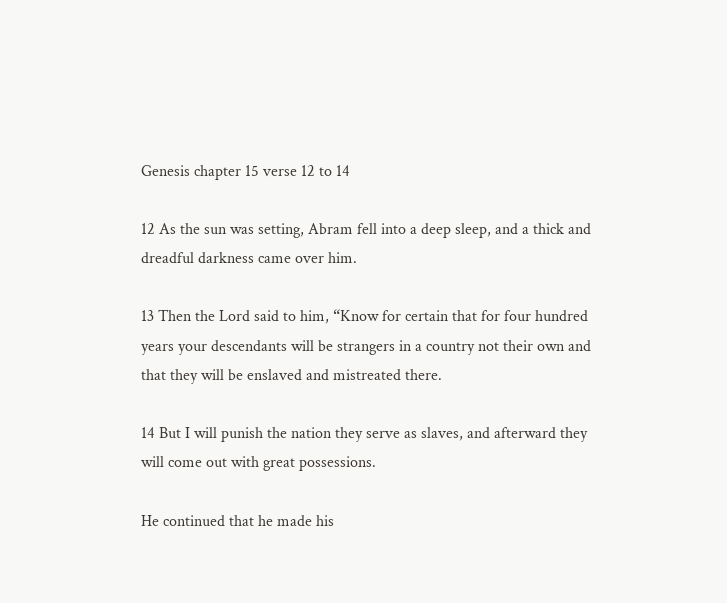Genesis chapter 15 verse 12 to 14

12 As the sun was setting, Abram fell into a deep sleep, and a thick and dreadful darkness came over him.

13 Then the Lord said to him, “Know for certain that for four hundred years your descendants will be strangers in a country not their own and that they will be enslaved and mistreated there.

14 But I will punish the nation they serve as slaves, and afterward they will come out with great possessions.

He continued that he made his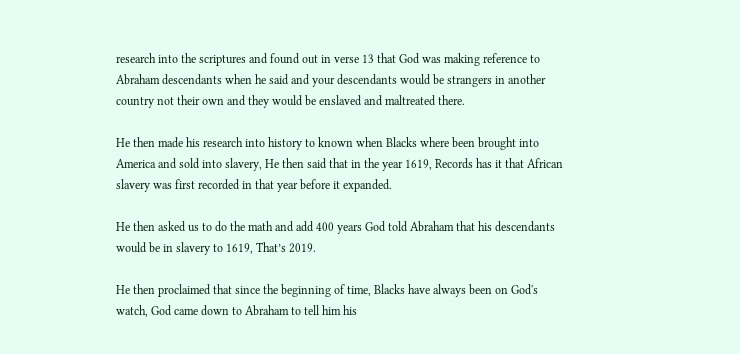research into the scriptures and found out in verse 13 that God was making reference to Abraham descendants when he said and your descendants would be strangers in another country not their own and they would be enslaved and maltreated there.

He then made his research into history to known when Blacks where been brought into America and sold into slavery, He then said that in the year 1619, Records has it that African slavery was first recorded in that year before it expanded.

He then asked us to do the math and add 400 years God told Abraham that his descendants would be in slavery to 1619, That’s 2019.

He then proclaimed that since the beginning of time, Blacks have always been on God's watch, God came down to Abraham to tell him his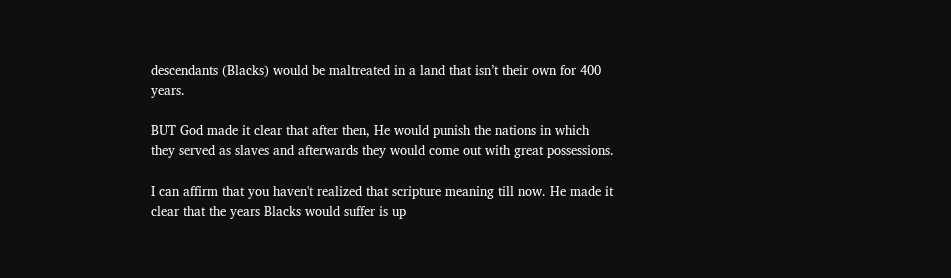descendants (Blacks) would be maltreated in a land that isn’t their own for 400 years.

BUT God made it clear that after then, He would punish the nations in which they served as slaves and afterwards they would come out with great possessions.

I can affirm that you haven't realized that scripture meaning till now. He made it clear that the years Blacks would suffer is up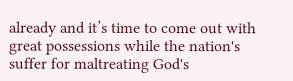already and it’s time to come out with great possessions while the nation's suffer for maltreating God's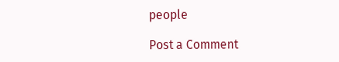people

Post a Comment